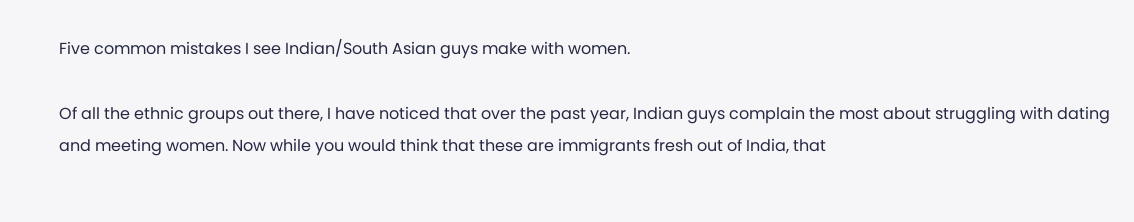Five common mistakes I see Indian/South Asian guys make with women.

Of all the ethnic groups out there, I have noticed that over the past year, Indian guys complain the most about struggling with dating and meeting women. Now while you would think that these are immigrants fresh out of India, that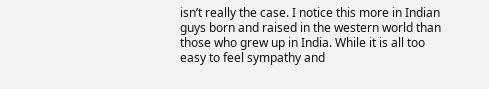isn’t really the case. I notice this more in Indian guys born and raised in the western world than those who grew up in India. While it is all too easy to feel sympathy and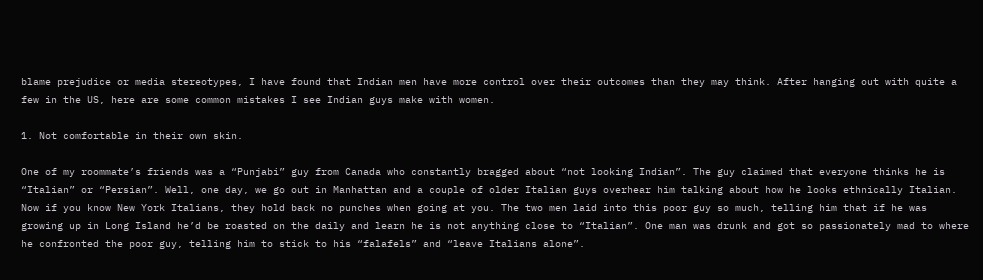blame prejudice or media stereotypes, I have found that Indian men have more control over their outcomes than they may think. After hanging out with quite a few in the US, here are some common mistakes I see Indian guys make with women.

1. Not comfortable in their own skin.

One of my roommate’s friends was a “Punjabi” guy from Canada who constantly bragged about “not looking Indian”. The guy claimed that everyone thinks he is “Italian” or “Persian”. Well, one day, we go out in Manhattan and a couple of older Italian guys overhear him talking about how he looks ethnically Italian. Now if you know New York Italians, they hold back no punches when going at you. The two men laid into this poor guy so much, telling him that if he was growing up in Long Island he’d be roasted on the daily and learn he is not anything close to “Italian”. One man was drunk and got so passionately mad to where he confronted the poor guy, telling him to stick to his “falafels” and “leave Italians alone”.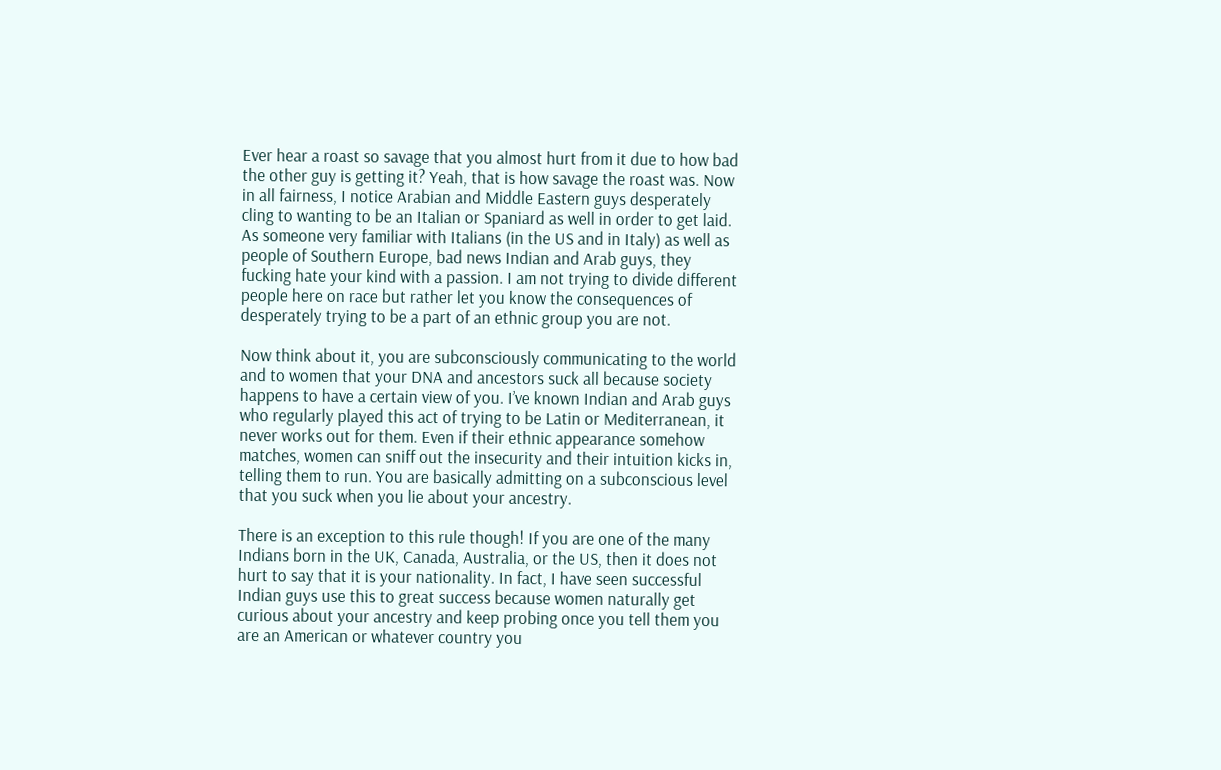Ever hear a roast so savage that you almost hurt from it due to how bad the other guy is getting it? Yeah, that is how savage the roast was. Now in all fairness, I notice Arabian and Middle Eastern guys desperately cling to wanting to be an Italian or Spaniard as well in order to get laid. As someone very familiar with Italians (in the US and in Italy) as well as people of Southern Europe, bad news Indian and Arab guys, they fucking hate your kind with a passion. I am not trying to divide different people here on race but rather let you know the consequences of desperately trying to be a part of an ethnic group you are not.

Now think about it, you are subconsciously communicating to the world and to women that your DNA and ancestors suck all because society happens to have a certain view of you. I’ve known Indian and Arab guys who regularly played this act of trying to be Latin or Mediterranean, it never works out for them. Even if their ethnic appearance somehow matches, women can sniff out the insecurity and their intuition kicks in, telling them to run. You are basically admitting on a subconscious level that you suck when you lie about your ancestry.

There is an exception to this rule though! If you are one of the many Indians born in the UK, Canada, Australia, or the US, then it does not hurt to say that it is your nationality. In fact, I have seen successful Indian guys use this to great success because women naturally get curious about your ancestry and keep probing once you tell them you are an American or whatever country you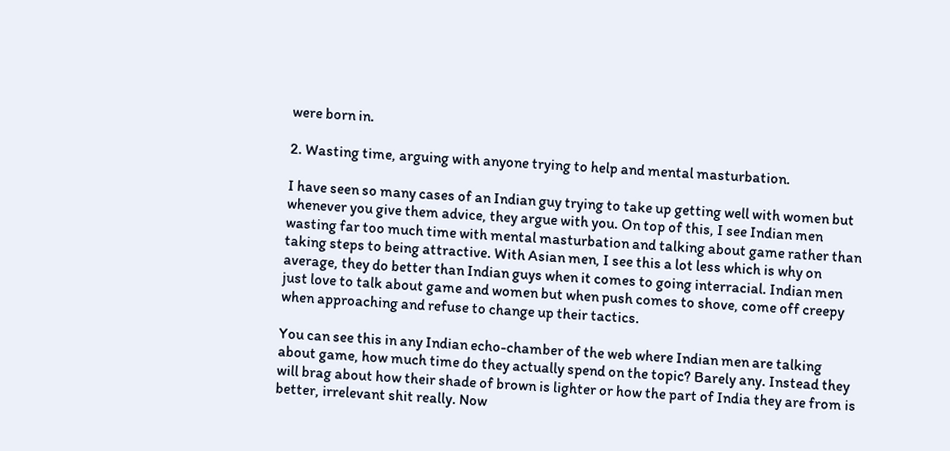were born in.

2. Wasting time, arguing with anyone trying to help and mental masturbation.

I have seen so many cases of an Indian guy trying to take up getting well with women but whenever you give them advice, they argue with you. On top of this, I see Indian men wasting far too much time with mental masturbation and talking about game rather than taking steps to being attractive. With Asian men, I see this a lot less which is why on average, they do better than Indian guys when it comes to going interracial. Indian men just love to talk about game and women but when push comes to shove, come off creepy when approaching and refuse to change up their tactics.

You can see this in any Indian echo-chamber of the web where Indian men are talking about game, how much time do they actually spend on the topic? Barely any. Instead they will brag about how their shade of brown is lighter or how the part of India they are from is better, irrelevant shit really. Now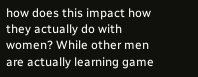how does this impact how they actually do with women? While other men are actually learning game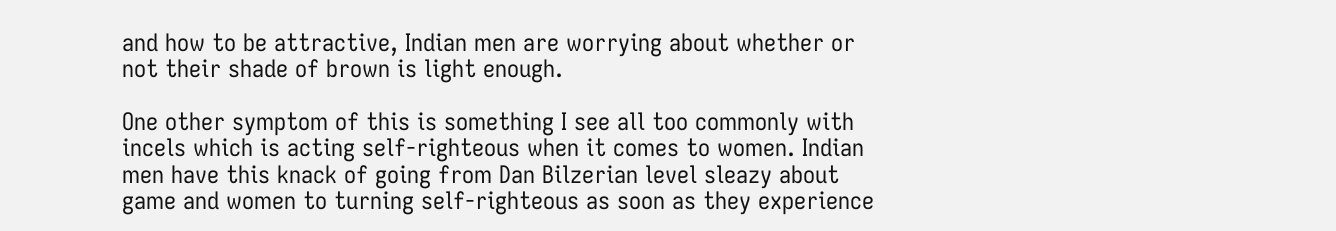and how to be attractive, Indian men are worrying about whether or not their shade of brown is light enough.

One other symptom of this is something I see all too commonly with incels which is acting self-righteous when it comes to women. Indian men have this knack of going from Dan Bilzerian level sleazy about game and women to turning self-righteous as soon as they experience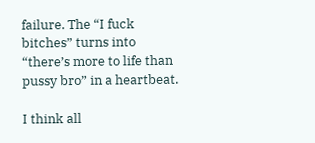failure. The “I fuck bitches” turns into “there’s more to life than pussy bro” in a heartbeat.

I think all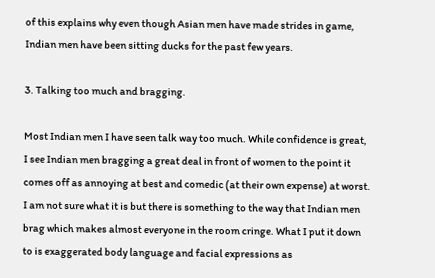of this explains why even though Asian men have made strides in game, Indian men have been sitting ducks for the past few years.

3. Talking too much and bragging.

Most Indian men I have seen talk way too much. While confidence is great, I see Indian men bragging a great deal in front of women to the point it comes off as annoying at best and comedic (at their own expense) at worst. I am not sure what it is but there is something to the way that Indian men brag which makes almost everyone in the room cringe. What I put it down to is exaggerated body language and facial expressions as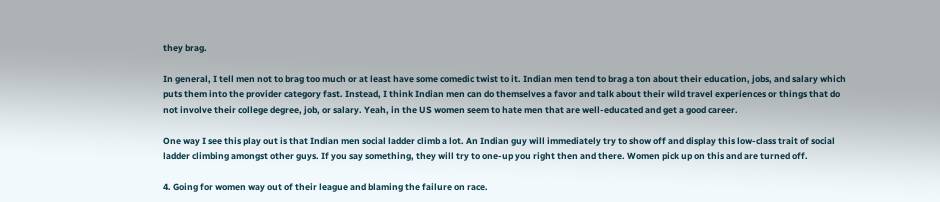they brag.

In general, I tell men not to brag too much or at least have some comedic twist to it. Indian men tend to brag a ton about their education, jobs, and salary which puts them into the provider category fast. Instead, I think Indian men can do themselves a favor and talk about their wild travel experiences or things that do not involve their college degree, job, or salary. Yeah, in the US women seem to hate men that are well-educated and get a good career.

One way I see this play out is that Indian men social ladder climb a lot. An Indian guy will immediately try to show off and display this low-class trait of social ladder climbing amongst other guys. If you say something, they will try to one-up you right then and there. Women pick up on this and are turned off.

4. Going for women way out of their league and blaming the failure on race.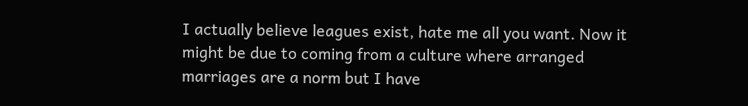I actually believe leagues exist, hate me all you want. Now it might be due to coming from a culture where arranged marriages are a norm but I have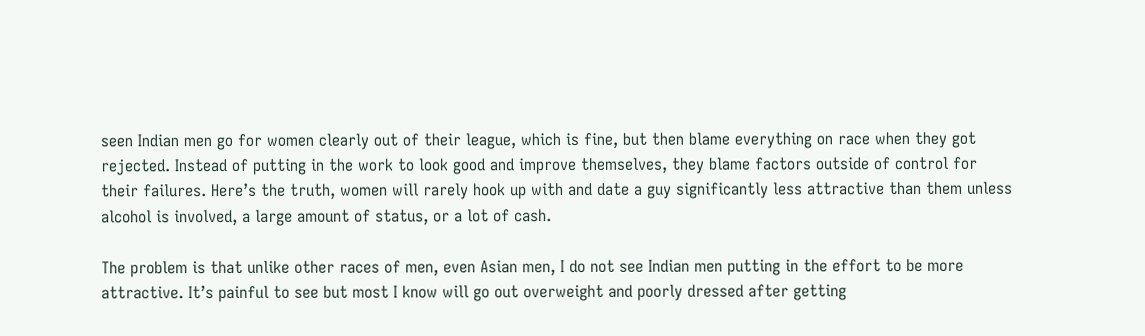seen Indian men go for women clearly out of their league, which is fine, but then blame everything on race when they got rejected. Instead of putting in the work to look good and improve themselves, they blame factors outside of control for their failures. Here’s the truth, women will rarely hook up with and date a guy significantly less attractive than them unless alcohol is involved, a large amount of status, or a lot of cash.

The problem is that unlike other races of men, even Asian men, I do not see Indian men putting in the effort to be more attractive. It’s painful to see but most I know will go out overweight and poorly dressed after getting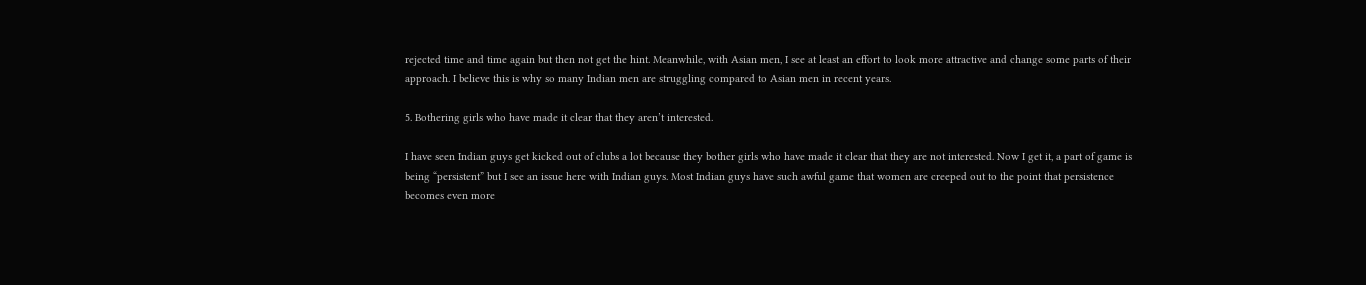rejected time and time again but then not get the hint. Meanwhile, with Asian men, I see at least an effort to look more attractive and change some parts of their approach. I believe this is why so many Indian men are struggling compared to Asian men in recent years.

5. Bothering girls who have made it clear that they aren’t interested.

I have seen Indian guys get kicked out of clubs a lot because they bother girls who have made it clear that they are not interested. Now I get it, a part of game is being “persistent” but I see an issue here with Indian guys. Most Indian guys have such awful game that women are creeped out to the point that persistence becomes even more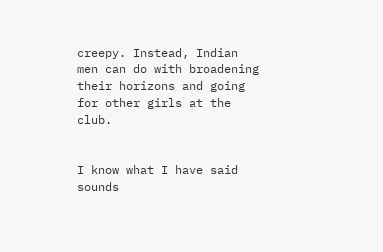creepy. Instead, Indian men can do with broadening their horizons and going for other girls at the club.


I know what I have said sounds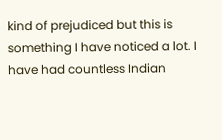kind of prejudiced but this is something I have noticed a lot. I have had countless Indian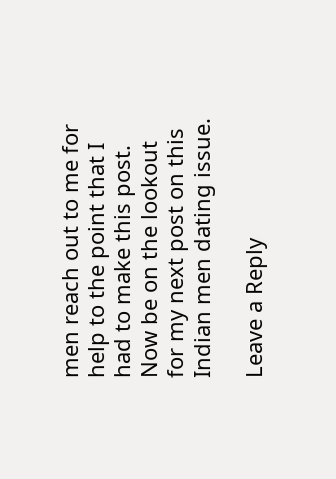men reach out to me for help to the point that I had to make this post. Now be on the lookout for my next post on this Indian men dating issue.

Leave a Reply